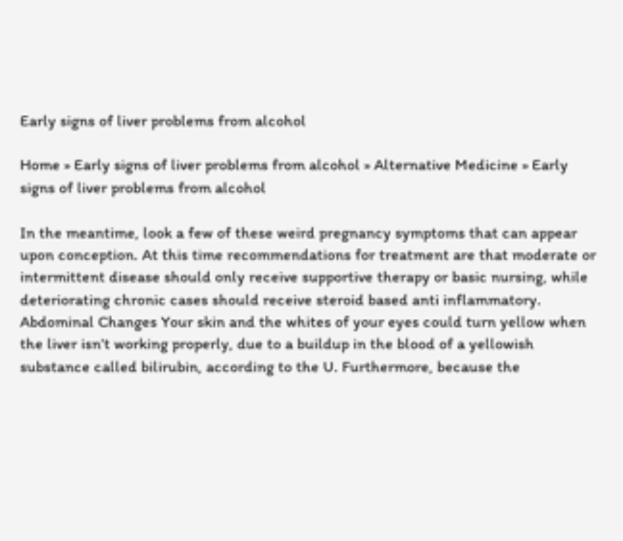Early signs of liver problems from alcohol

Home » Early signs of liver problems from alcohol » Alternative Medicine » Early signs of liver problems from alcohol

In the meantime, look a few of these weird pregnancy symptoms that can appear upon conception. At this time recommendations for treatment are that moderate or intermittent disease should only receive supportive therapy or basic nursing, while deteriorating chronic cases should receive steroid based anti inflammatory. Abdominal Changes Your skin and the whites of your eyes could turn yellow when the liver isn’t working properly, due to a buildup in the blood of a yellowish substance called bilirubin, according to the U. Furthermore, because the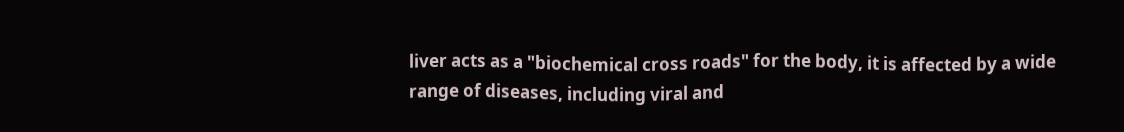liver acts as a "biochemical cross roads" for the body, it is affected by a wide range of diseases, including viral and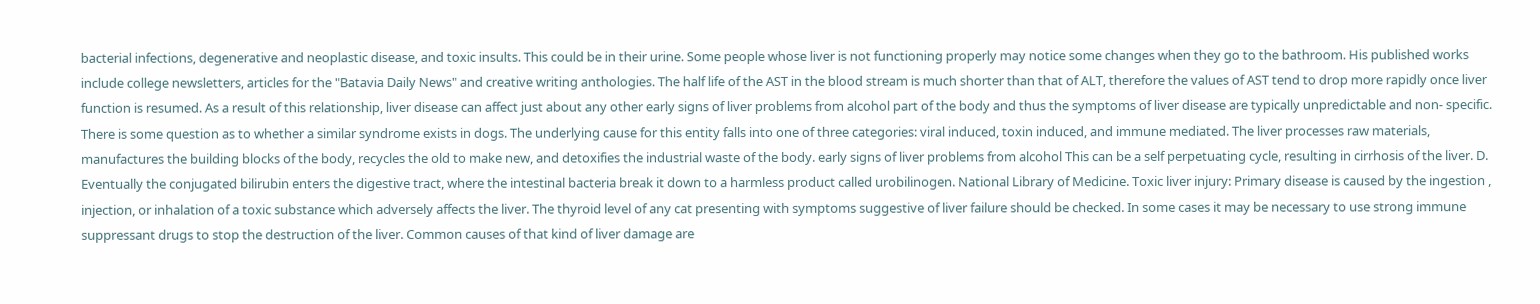bacterial infections, degenerative and neoplastic disease, and toxic insults. This could be in their urine. Some people whose liver is not functioning properly may notice some changes when they go to the bathroom. His published works include college newsletters, articles for the "Batavia Daily News" and creative writing anthologies. The half life of the AST in the blood stream is much shorter than that of ALT, therefore the values of AST tend to drop more rapidly once liver function is resumed. As a result of this relationship, liver disease can affect just about any other early signs of liver problems from alcohol part of the body and thus the symptoms of liver disease are typically unpredictable and non- specific. There is some question as to whether a similar syndrome exists in dogs. The underlying cause for this entity falls into one of three categories: viral induced, toxin induced, and immune mediated. The liver processes raw materials, manufactures the building blocks of the body, recycles the old to make new, and detoxifies the industrial waste of the body. early signs of liver problems from alcohol This can be a self perpetuating cycle, resulting in cirrhosis of the liver. D. Eventually the conjugated bilirubin enters the digestive tract, where the intestinal bacteria break it down to a harmless product called urobilinogen. National Library of Medicine. Toxic liver injury: Primary disease is caused by the ingestion , injection, or inhalation of a toxic substance which adversely affects the liver. The thyroid level of any cat presenting with symptoms suggestive of liver failure should be checked. In some cases it may be necessary to use strong immune suppressant drugs to stop the destruction of the liver. Common causes of that kind of liver damage are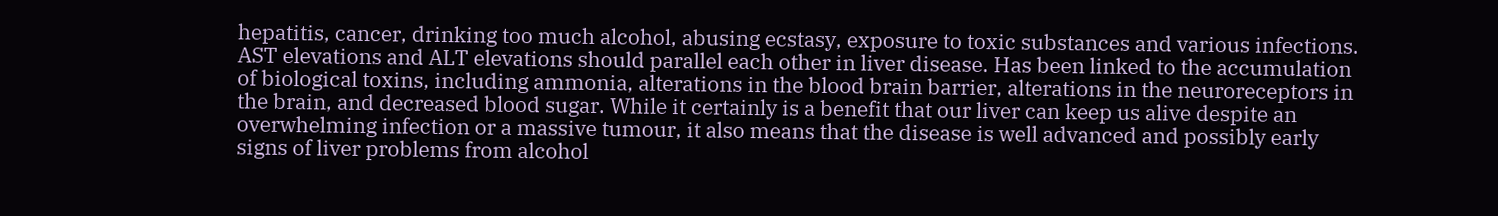hepatitis, cancer, drinking too much alcohol, abusing ecstasy, exposure to toxic substances and various infections. AST elevations and ALT elevations should parallel each other in liver disease. Has been linked to the accumulation of biological toxins, including ammonia, alterations in the blood brain barrier, alterations in the neuroreceptors in the brain, and decreased blood sugar. While it certainly is a benefit that our liver can keep us alive despite an overwhelming infection or a massive tumour, it also means that the disease is well advanced and possibly early signs of liver problems from alcohol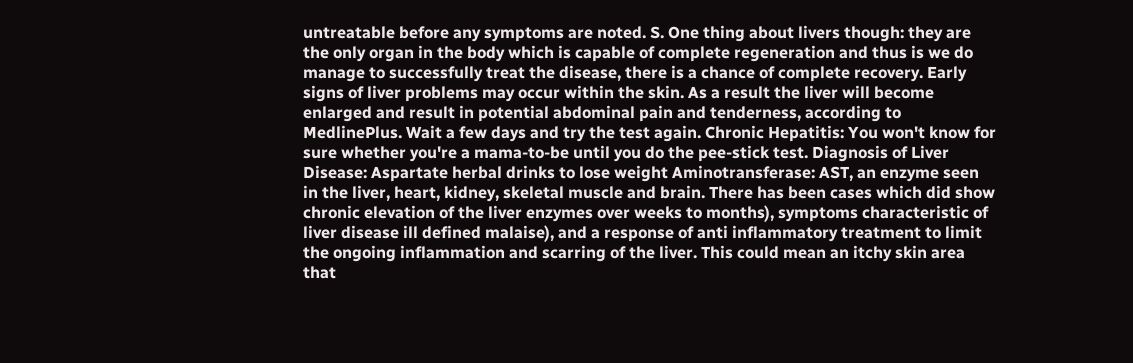untreatable before any symptoms are noted. S. One thing about livers though: they are the only organ in the body which is capable of complete regeneration and thus is we do manage to successfully treat the disease, there is a chance of complete recovery. Early signs of liver problems may occur within the skin. As a result the liver will become enlarged and result in potential abdominal pain and tenderness, according to MedlinePlus. Wait a few days and try the test again. Chronic Hepatitis: You won't know for sure whether you're a mama-to-be until you do the pee-stick test. Diagnosis of Liver Disease: Aspartate herbal drinks to lose weight Aminotransferase: AST, an enzyme seen in the liver, heart, kidney, skeletal muscle and brain. There has been cases which did show chronic elevation of the liver enzymes over weeks to months), symptoms characteristic of liver disease ill defined malaise), and a response of anti inflammatory treatment to limit the ongoing inflammation and scarring of the liver. This could mean an itchy skin area that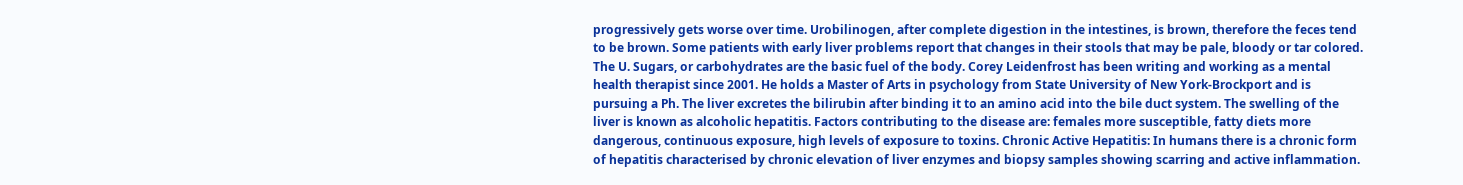progressively gets worse over time. Urobilinogen, after complete digestion in the intestines, is brown, therefore the feces tend to be brown. Some patients with early liver problems report that changes in their stools that may be pale, bloody or tar colored. The U. Sugars, or carbohydrates are the basic fuel of the body. Corey Leidenfrost has been writing and working as a mental health therapist since 2001. He holds a Master of Arts in psychology from State University of New York-Brockport and is pursuing a Ph. The liver excretes the bilirubin after binding it to an amino acid into the bile duct system. The swelling of the liver is known as alcoholic hepatitis. Factors contributing to the disease are: females more susceptible, fatty diets more dangerous, continuous exposure, high levels of exposure to toxins. Chronic Active Hepatitis: In humans there is a chronic form of hepatitis characterised by chronic elevation of liver enzymes and biopsy samples showing scarring and active inflammation.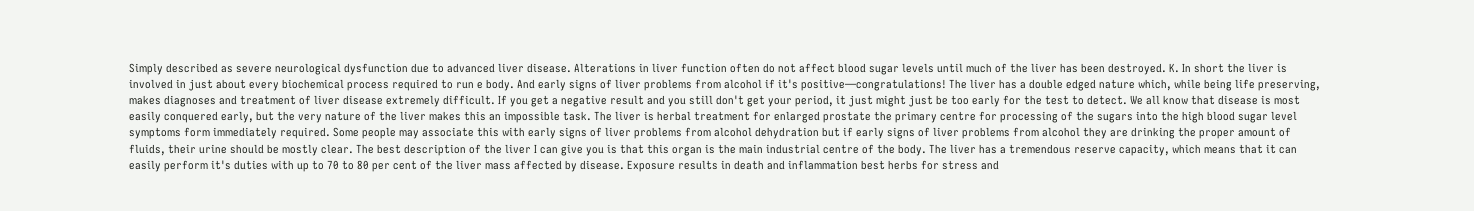Simply described as severe neurological dysfunction due to advanced liver disease. Alterations in liver function often do not affect blood sugar levels until much of the liver has been destroyed. K. In short the liver is involved in just about every biochemical process required to run e body. And early signs of liver problems from alcohol if it's positive—congratulations! The liver has a double edged nature which, while being life preserving, makes diagnoses and treatment of liver disease extremely difficult. If you get a negative result and you still don't get your period, it just might just be too early for the test to detect. We all know that disease is most easily conquered early, but the very nature of the liver makes this an impossible task. The liver is herbal treatment for enlarged prostate the primary centre for processing of the sugars into the high blood sugar level symptoms form immediately required. Some people may associate this with early signs of liver problems from alcohol dehydration but if early signs of liver problems from alcohol they are drinking the proper amount of fluids, their urine should be mostly clear. The best description of the liver I can give you is that this organ is the main industrial centre of the body. The liver has a tremendous reserve capacity, which means that it can easily perform it's duties with up to 70 to 80 per cent of the liver mass affected by disease. Exposure results in death and inflammation best herbs for stress and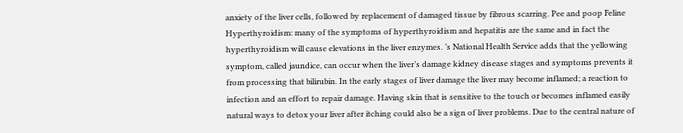anxiety of the liver cells, followed by replacement of damaged tissue by fibrous scarring. Pee and poop Feline Hyperthyroidism: many of the symptoms of hyperthyroidism and hepatitis are the same and in fact the hyperthyroidism will cause elevations in the liver enzymes. ’s National Health Service adds that the yellowing symptom, called jaundice, can occur when the liver’s damage kidney disease stages and symptoms prevents it from processing that bilirubin. In the early stages of liver damage the liver may become inflamed; a reaction to infection and an effort to repair damage. Having skin that is sensitive to the touch or becomes inflamed easily natural ways to detox your liver after itching could also be a sign of liver problems. Due to the central nature of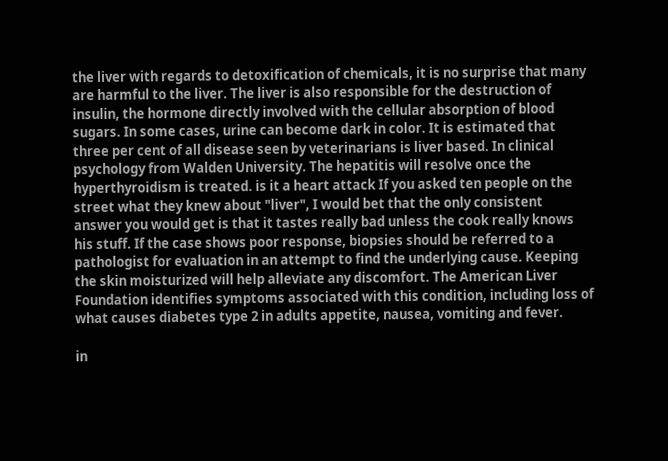the liver with regards to detoxification of chemicals, it is no surprise that many are harmful to the liver. The liver is also responsible for the destruction of insulin, the hormone directly involved with the cellular absorption of blood sugars. In some cases, urine can become dark in color. It is estimated that three per cent of all disease seen by veterinarians is liver based. In clinical psychology from Walden University. The hepatitis will resolve once the hyperthyroidism is treated. is it a heart attack If you asked ten people on the street what they knew about "liver", I would bet that the only consistent answer you would get is that it tastes really bad unless the cook really knows his stuff. If the case shows poor response, biopsies should be referred to a pathologist for evaluation in an attempt to find the underlying cause. Keeping the skin moisturized will help alleviate any discomfort. The American Liver Foundation identifies symptoms associated with this condition, including loss of what causes diabetes type 2 in adults appetite, nausea, vomiting and fever.

in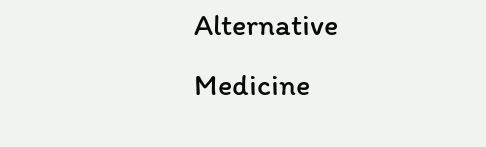Alternative Medicine